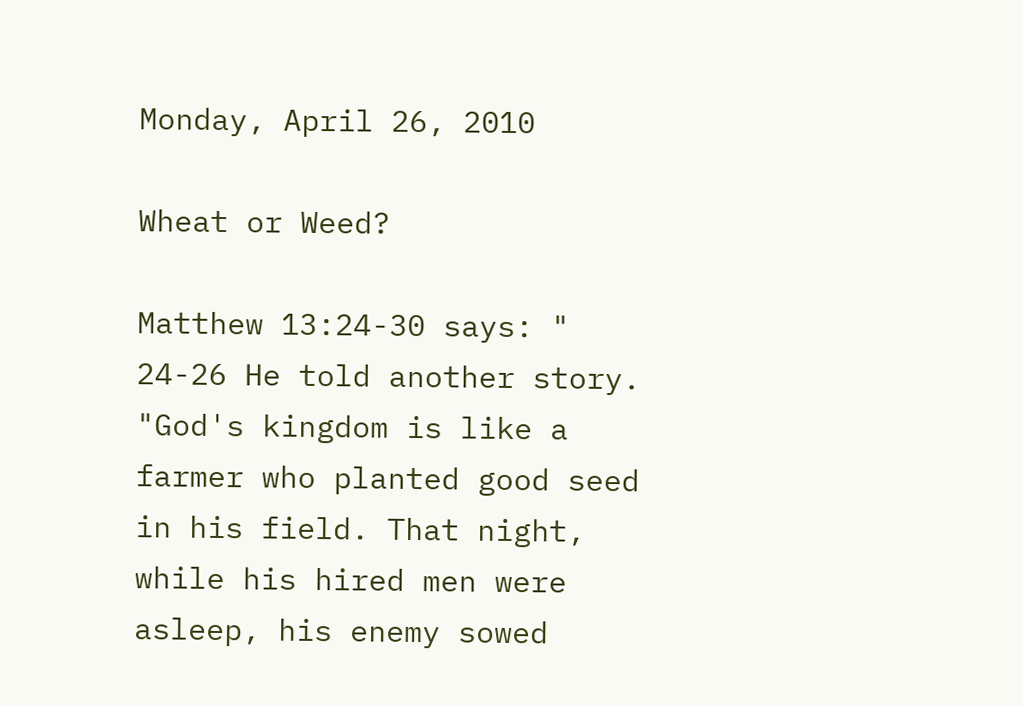Monday, April 26, 2010

Wheat or Weed?

Matthew 13:24-30 says: " 24-26 He told another story. "God's kingdom is like a farmer who planted good seed in his field. That night, while his hired men were asleep, his enemy sowed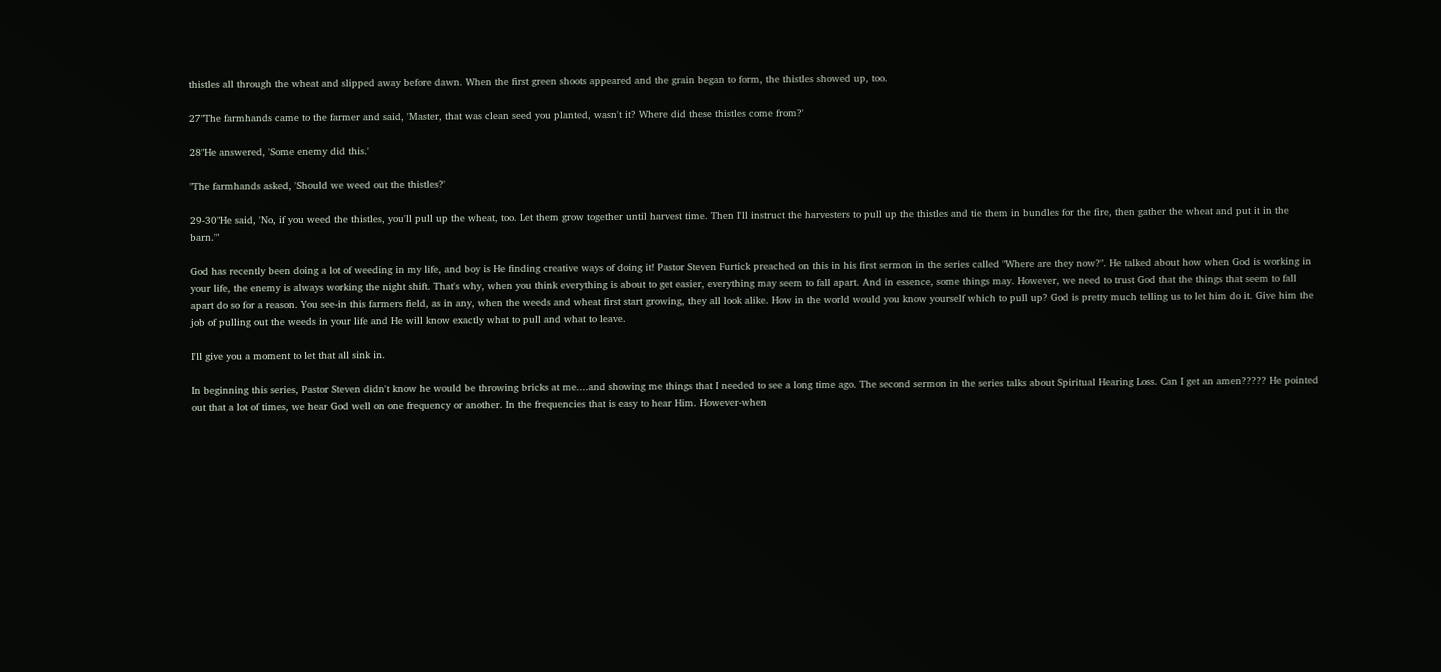thistles all through the wheat and slipped away before dawn. When the first green shoots appeared and the grain began to form, the thistles showed up, too.

27"The farmhands came to the farmer and said, 'Master, that was clean seed you planted, wasn't it? Where did these thistles come from?'

28"He answered, 'Some enemy did this.'

"The farmhands asked, 'Should we weed out the thistles?'

29-30"He said, 'No, if you weed the thistles, you'll pull up the wheat, too. Let them grow together until harvest time. Then I'll instruct the harvesters to pull up the thistles and tie them in bundles for the fire, then gather the wheat and put it in the barn.'"

God has recently been doing a lot of weeding in my life, and boy is He finding creative ways of doing it! Pastor Steven Furtick preached on this in his first sermon in the series called "Where are they now?". He talked about how when God is working in your life, the enemy is always working the night shift. That's why, when you think everything is about to get easier, everything may seem to fall apart. And in essence, some things may. However, we need to trust God that the things that seem to fall apart do so for a reason. You see-in this farmers field, as in any, when the weeds and wheat first start growing, they all look alike. How in the world would you know yourself which to pull up? God is pretty much telling us to let him do it. Give him the job of pulling out the weeds in your life and He will know exactly what to pull and what to leave.

I'll give you a moment to let that all sink in.

In beginning this series, Pastor Steven didn't know he would be throwing bricks at me....and showing me things that I needed to see a long time ago. The second sermon in the series talks about Spiritual Hearing Loss. Can I get an amen????? He pointed out that a lot of times, we hear God well on one frequency or another. In the frequencies that is easy to hear Him. However-when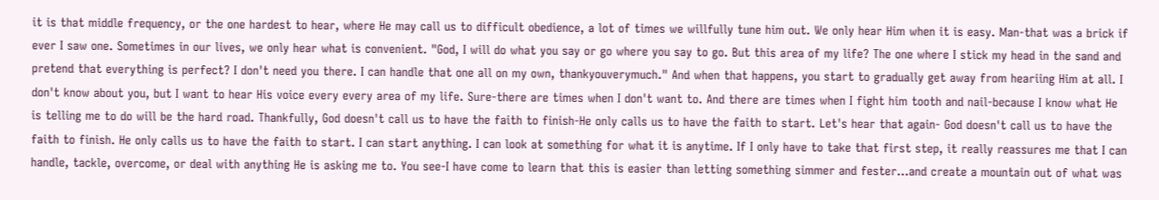it is that middle frequency, or the one hardest to hear, where He may call us to difficult obedience, a lot of times we willfully tune him out. We only hear Him when it is easy. Man-that was a brick if ever I saw one. Sometimes in our lives, we only hear what is convenient. "God, I will do what you say or go where you say to go. But this area of my life? The one where I stick my head in the sand and pretend that everything is perfect? I don't need you there. I can handle that one all on my own, thankyouverymuch." And when that happens, you start to gradually get away from heariing Him at all. I don't know about you, but I want to hear His voice every every area of my life. Sure-there are times when I don't want to. And there are times when I fight him tooth and nail-because I know what He is telling me to do will be the hard road. Thankfully, God doesn't call us to have the faith to finish-He only calls us to have the faith to start. Let's hear that again- God doesn't call us to have the faith to finish. He only calls us to have the faith to start. I can start anything. I can look at something for what it is anytime. If I only have to take that first step, it really reassures me that I can handle, tackle, overcome, or deal with anything He is asking me to. You see-I have come to learn that this is easier than letting something simmer and fester...and create a mountain out of what was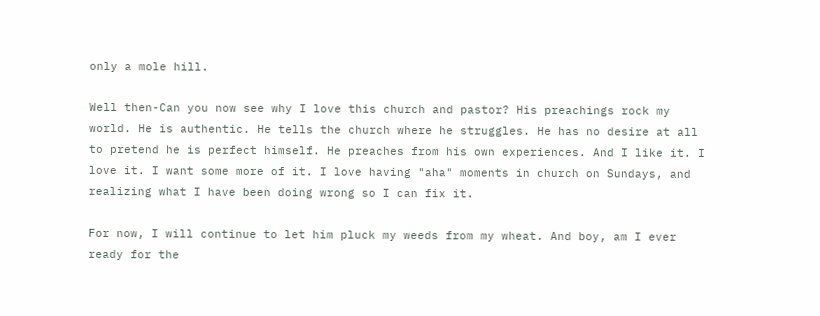only a mole hill.

Well then-Can you now see why I love this church and pastor? His preachings rock my world. He is authentic. He tells the church where he struggles. He has no desire at all to pretend he is perfect himself. He preaches from his own experiences. And I like it. I love it. I want some more of it. I love having "aha" moments in church on Sundays, and realizing what I have been doing wrong so I can fix it.

For now, I will continue to let him pluck my weeds from my wheat. And boy, am I ever ready for the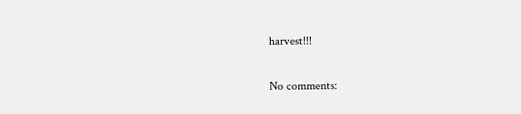harvest!!!

No comments: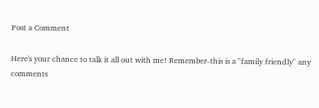Post a Comment

Here's your chance to talk it all out with me! Remember-this is a "family friendly" any comments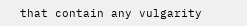that contain any vulgarity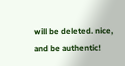will be deleted. nice, and be authentic!